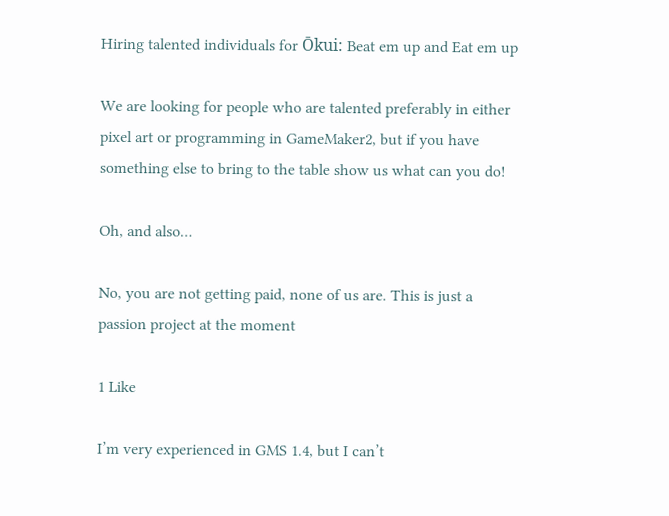Hiring talented individuals for Ōkui: Beat em up and Eat em up

We are looking for people who are talented preferably in either pixel art or programming in GameMaker2, but if you have something else to bring to the table show us what can you do!

Oh, and also…

No, you are not getting paid, none of us are. This is just a passion project at the moment

1 Like

I’m very experienced in GMS 1.4, but I can’t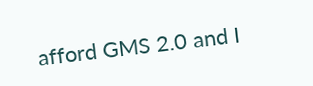afford GMS 2.0 and I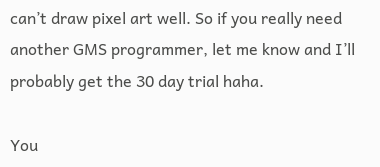can’t draw pixel art well. So if you really need another GMS programmer, let me know and I’ll probably get the 30 day trial haha.

You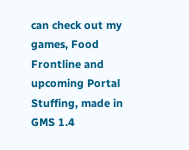can check out my games, Food Frontline and upcoming Portal Stuffing, made in GMS 1.4